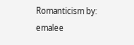Romanticism by: emalee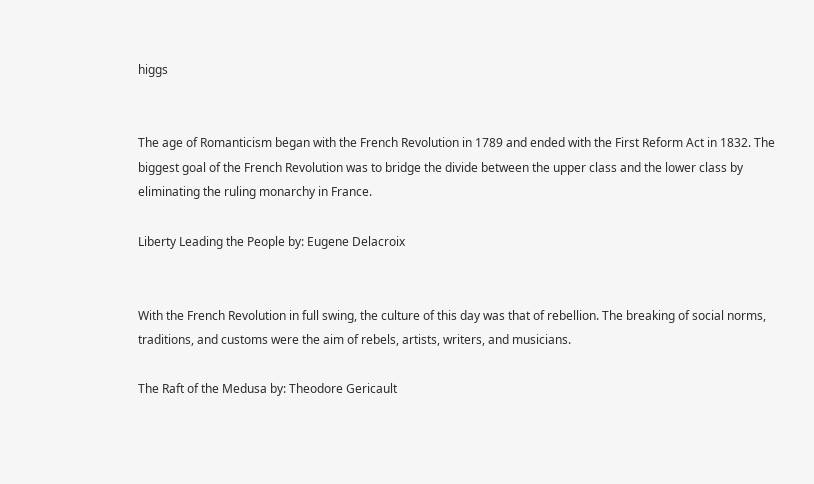higgs


The age of Romanticism began with the French Revolution in 1789 and ended with the First Reform Act in 1832. The biggest goal of the French Revolution was to bridge the divide between the upper class and the lower class by eliminating the ruling monarchy in France.

Liberty Leading the People by: Eugene Delacroix


With the French Revolution in full swing, the culture of this day was that of rebellion. The breaking of social norms, traditions, and customs were the aim of rebels, artists, writers, and musicians.

The Raft of the Medusa by: Theodore Gericault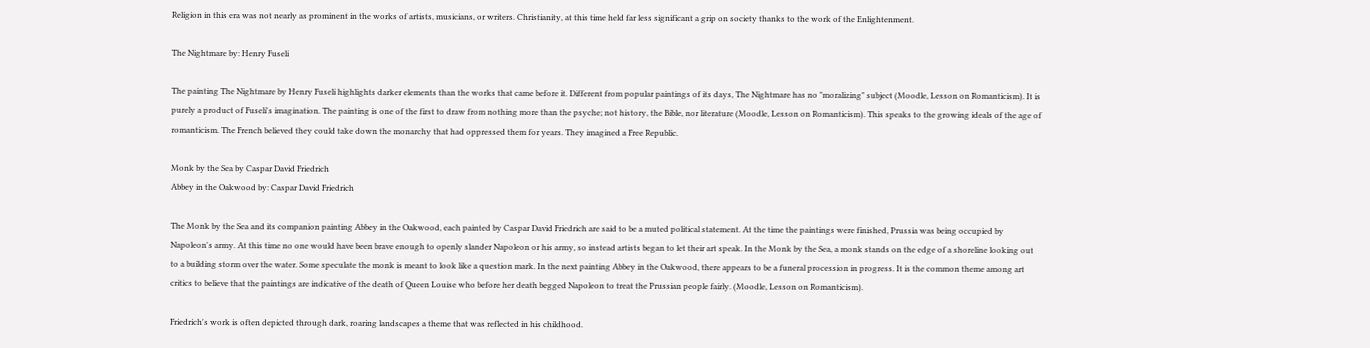Religion in this era was not nearly as prominent in the works of artists, musicians, or writers. Christianity, at this time held far less significant a grip on society thanks to the work of the Enlightenment.

The Nightmare by: Henry Fuseli

The painting The Nightmare by Henry Fuseli highlights darker elements than the works that came before it. Different from popular paintings of its days, The Nightmare has no "moralizing" subject (Moodle, Lesson on Romanticism). It is purely a product of Fuseli's imagination. The painting is one of the first to draw from nothing more than the psyche; not history, the Bible, nor literature (Moodle, Lesson on Romanticism). This speaks to the growing ideals of the age of romanticism. The French believed they could take down the monarchy that had oppressed them for years. They imagined a Free Republic.

Monk by the Sea by Caspar David Friedrich
Abbey in the Oakwood by: Caspar David Friedrich

The Monk by the Sea and its companion painting Abbey in the Oakwood, each painted by Caspar David Friedrich are said to be a muted political statement. At the time the paintings were finished, Prussia was being occupied by Napoleon's army. At this time no one would have been brave enough to openly slander Napoleon or his army, so instead artists began to let their art speak. In the Monk by the Sea, a monk stands on the edge of a shoreline looking out to a building storm over the water. Some speculate the monk is meant to look like a question mark. In the next painting Abbey in the Oakwood, there appears to be a funeral procession in progress. It is the common theme among art critics to believe that the paintings are indicative of the death of Queen Louise who before her death begged Napoleon to treat the Prussian people fairly. (Moodle, Lesson on Romanticism).

Friedrich's work is often depicted through dark, roaring landscapes a theme that was reflected in his childhood.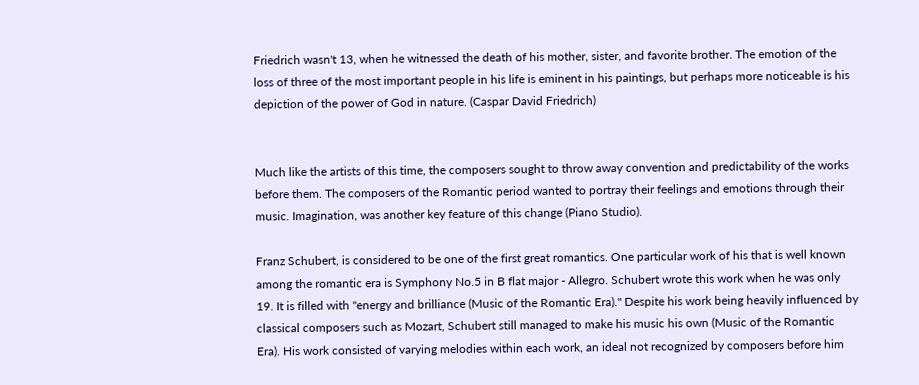Friedrich wasn't 13, when he witnessed the death of his mother, sister, and favorite brother. The emotion of the loss of three of the most important people in his life is eminent in his paintings, but perhaps more noticeable is his depiction of the power of God in nature. (Caspar David Friedrich)


Much like the artists of this time, the composers sought to throw away convention and predictability of the works before them. The composers of the Romantic period wanted to portray their feelings and emotions through their music. Imagination, was another key feature of this change (Piano Studio).

Franz Schubert, is considered to be one of the first great romantics. One particular work of his that is well known among the romantic era is Symphony No.5 in B flat major - Allegro. Schubert wrote this work when he was only 19. It is filled with "energy and brilliance (Music of the Romantic Era)." Despite his work being heavily influenced by classical composers such as Mozart, Schubert still managed to make his music his own (Music of the Romantic Era). His work consisted of varying melodies within each work, an ideal not recognized by composers before him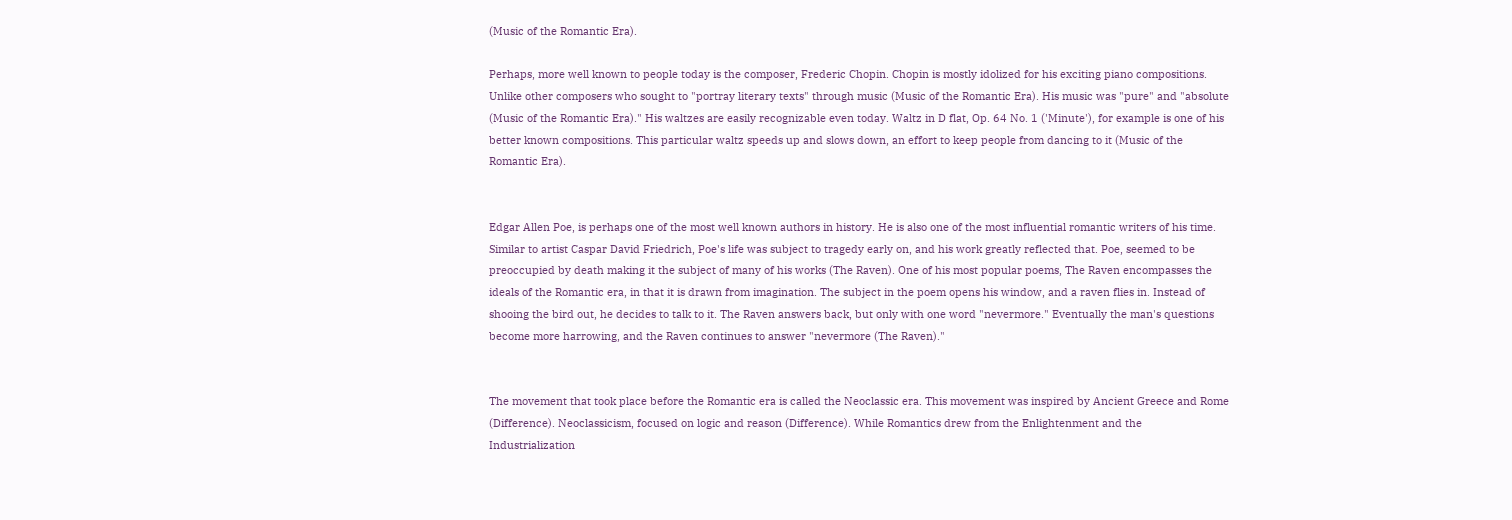(Music of the Romantic Era).

Perhaps, more well known to people today is the composer, Frederic Chopin. Chopin is mostly idolized for his exciting piano compositions. Unlike other composers who sought to "portray literary texts" through music (Music of the Romantic Era). His music was "pure" and "absolute (Music of the Romantic Era)." His waltzes are easily recognizable even today. Waltz in D flat, Op. 64 No. 1 ('Minute'), for example is one of his better known compositions. This particular waltz speeds up and slows down, an effort to keep people from dancing to it (Music of the Romantic Era).


Edgar Allen Poe, is perhaps one of the most well known authors in history. He is also one of the most influential romantic writers of his time. Similar to artist Caspar David Friedrich, Poe's life was subject to tragedy early on, and his work greatly reflected that. Poe, seemed to be preoccupied by death making it the subject of many of his works (The Raven). One of his most popular poems, The Raven encompasses the ideals of the Romantic era, in that it is drawn from imagination. The subject in the poem opens his window, and a raven flies in. Instead of shooing the bird out, he decides to talk to it. The Raven answers back, but only with one word "nevermore." Eventually the man's questions become more harrowing, and the Raven continues to answer "nevermore (The Raven)."


The movement that took place before the Romantic era is called the Neoclassic era. This movement was inspired by Ancient Greece and Rome (Difference). Neoclassicism, focused on logic and reason (Difference). While Romantics drew from the Enlightenment and the Industrialization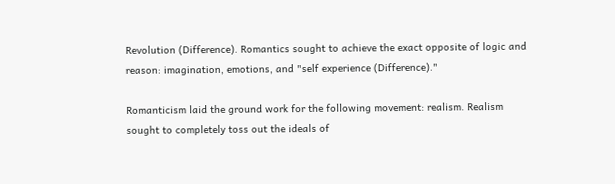Revolution (Difference). Romantics sought to achieve the exact opposite of logic and reason: imagination, emotions, and "self experience (Difference)."

Romanticism laid the ground work for the following movement: realism. Realism sought to completely toss out the ideals of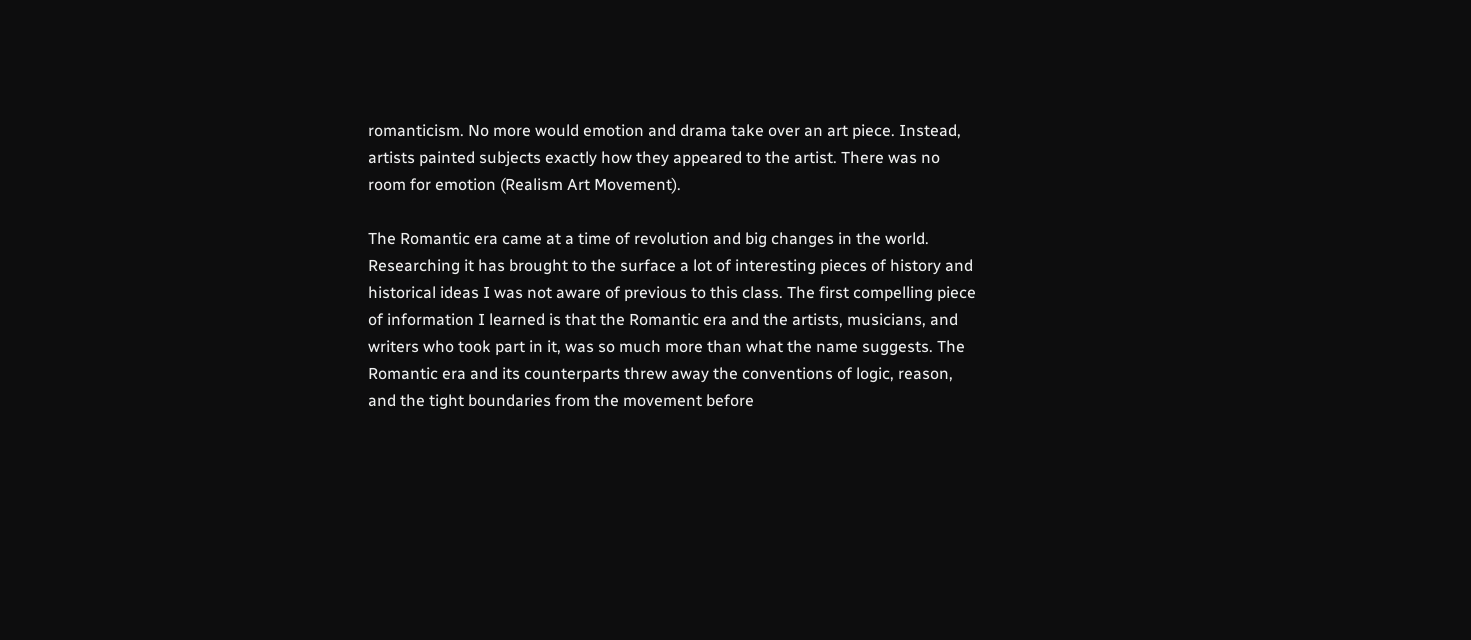romanticism. No more would emotion and drama take over an art piece. Instead, artists painted subjects exactly how they appeared to the artist. There was no room for emotion (Realism Art Movement).

The Romantic era came at a time of revolution and big changes in the world. Researching it has brought to the surface a lot of interesting pieces of history and historical ideas I was not aware of previous to this class. The first compelling piece of information I learned is that the Romantic era and the artists, musicians, and writers who took part in it, was so much more than what the name suggests. The Romantic era and its counterparts threw away the conventions of logic, reason, and the tight boundaries from the movement before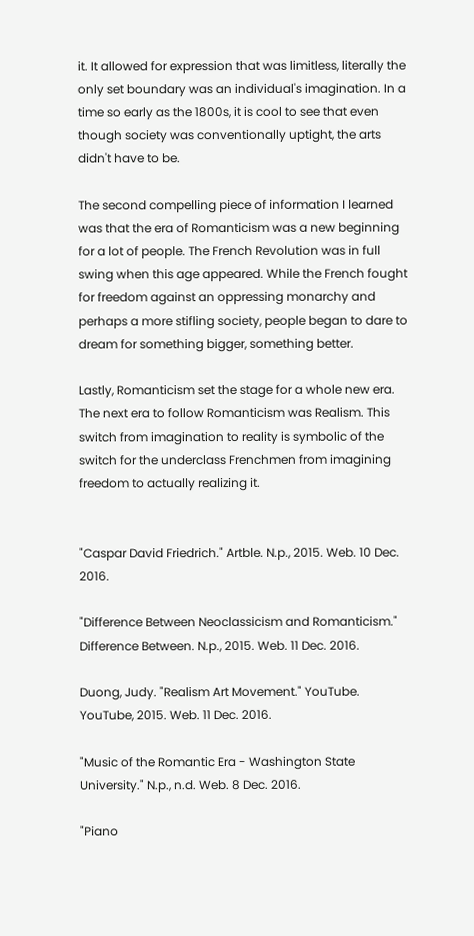it. It allowed for expression that was limitless, literally the only set boundary was an individual's imagination. In a time so early as the 1800s, it is cool to see that even though society was conventionally uptight, the arts didn't have to be.

The second compelling piece of information I learned was that the era of Romanticism was a new beginning for a lot of people. The French Revolution was in full swing when this age appeared. While the French fought for freedom against an oppressing monarchy and perhaps a more stifling society, people began to dare to dream for something bigger, something better.

Lastly, Romanticism set the stage for a whole new era. The next era to follow Romanticism was Realism. This switch from imagination to reality is symbolic of the switch for the underclass Frenchmen from imagining freedom to actually realizing it.


"Caspar David Friedrich." Artble. N.p., 2015. Web. 10 Dec. 2016.

"Difference Between Neoclassicism and Romanticism." Difference Between. N.p., 2015. Web. 11 Dec. 2016.

Duong, Judy. "Realism Art Movement." YouTube. YouTube, 2015. Web. 11 Dec. 2016.

"Music of the Romantic Era - Washington State University." N.p., n.d. Web. 8 Dec. 2016.

"Piano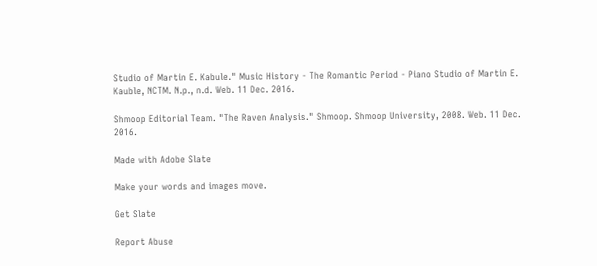Studio of Martin E. Kabule." Music History - The Romantic Period - Piano Studio of Martin E. Kauble, NCTM. N.p., n.d. Web. 11 Dec. 2016.

Shmoop Editorial Team. "The Raven Analysis." Shmoop. Shmoop University, 2008. Web. 11 Dec. 2016.

Made with Adobe Slate

Make your words and images move.

Get Slate

Report Abuse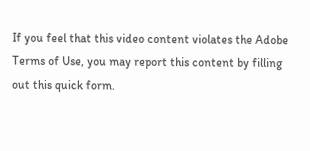If you feel that this video content violates the Adobe Terms of Use, you may report this content by filling out this quick form.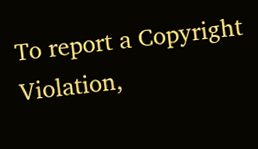To report a Copyright Violation,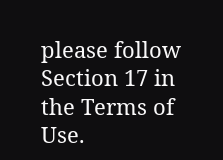please follow Section 17 in the Terms of Use.